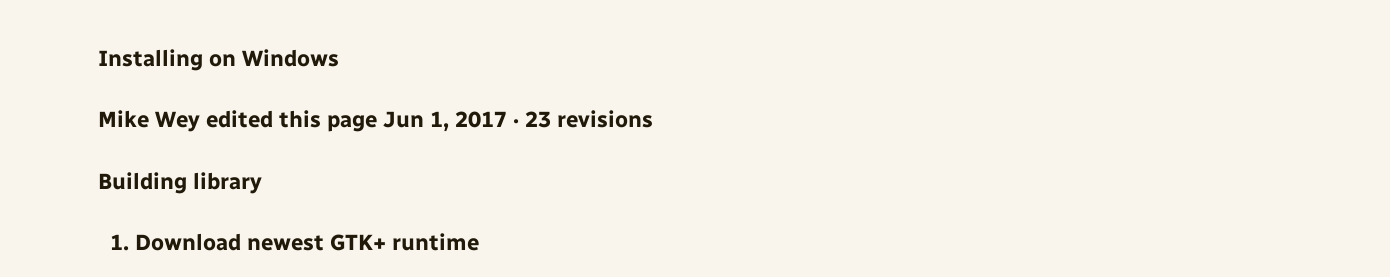Installing on Windows

Mike Wey edited this page Jun 1, 2017 · 23 revisions

Building library

  1. Download newest GTK+ runtime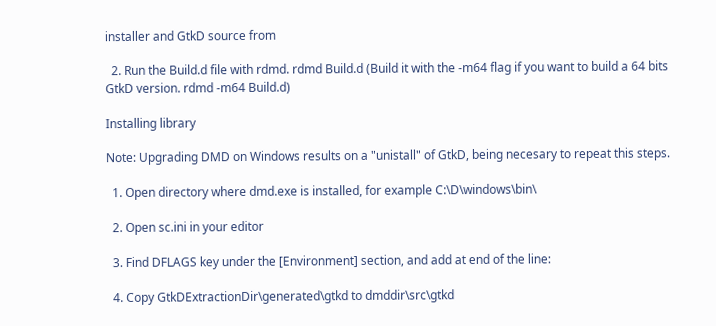installer and GtkD source from

  2. Run the Build.d file with rdmd. rdmd Build.d (Build it with the -m64 flag if you want to build a 64 bits GtkD version. rdmd -m64 Build.d)

Installing library

Note: Upgrading DMD on Windows results on a "unistall" of GtkD, being necesary to repeat this steps.

  1. Open directory where dmd.exe is installed, for example C:\D\windows\bin\

  2. Open sc.ini in your editor

  3. Find DFLAGS key under the [Environment] section, and add at end of the line:

  4. Copy GtkDExtractionDir\generated\gtkd to dmddir\src\gtkd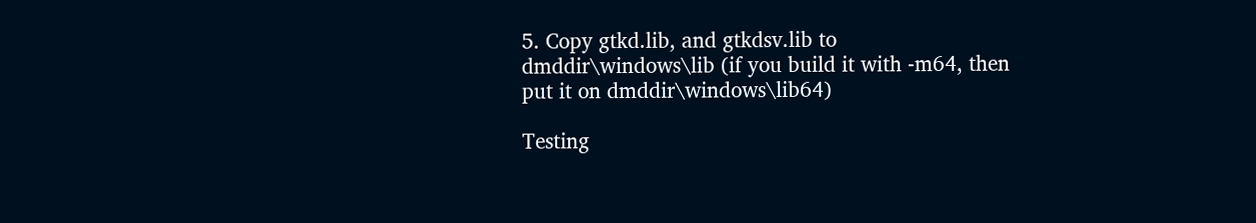5. Copy gtkd.lib, and gtkdsv.lib to dmddir\windows\lib (if you build it with -m64, then put it on dmddir\windows\lib64)

Testing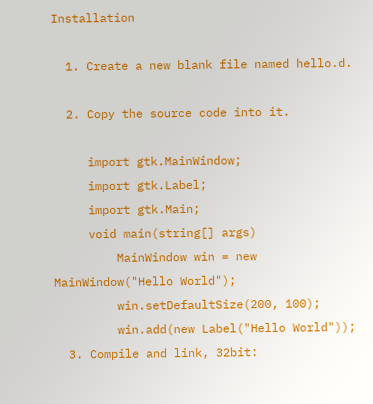Installation

  1. Create a new blank file named hello.d.

  2. Copy the source code into it.

     import gtk.MainWindow;
     import gtk.Label;
     import gtk.Main;
     void main(string[] args)
         MainWindow win = new MainWindow("Hello World");
         win.setDefaultSize(200, 100);
         win.add(new Label("Hello World"));
  3. Compile and link, 32bit: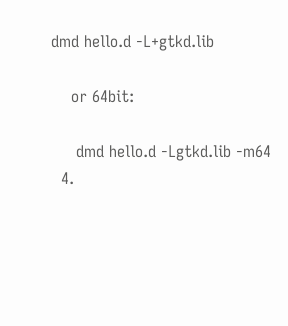dmd hello.d -L+gtkd.lib

    or 64bit:

     dmd hello.d -Lgtkd.lib -m64
  4.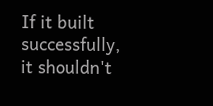If it built successfully, it shouldn't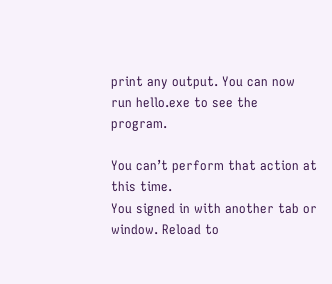print any output. You can now run hello.exe to see the program.

You can’t perform that action at this time.
You signed in with another tab or window. Reload to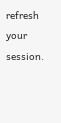refresh your session.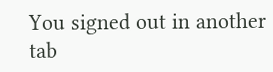You signed out in another tab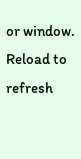or window. Reload to refresh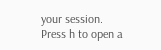your session.
Press h to open a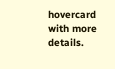hovercard with more details.